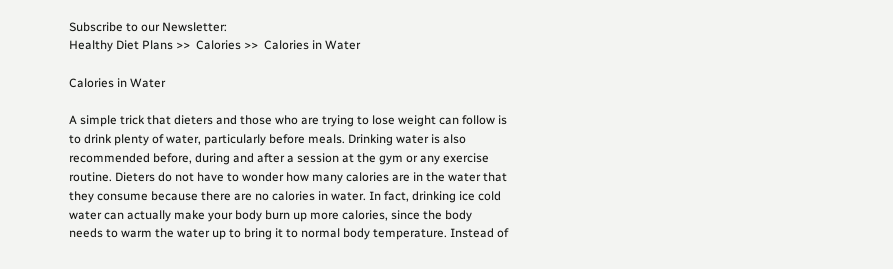Subscribe to our Newsletter:
Healthy Diet Plans >>  Calories >>  Calories in Water

Calories in Water

A simple trick that dieters and those who are trying to lose weight can follow is to drink plenty of water, particularly before meals. Drinking water is also recommended before, during and after a session at the gym or any exercise routine. Dieters do not have to wonder how many calories are in the water that they consume because there are no calories in water. In fact, drinking ice cold water can actually make your body burn up more calories, since the body needs to warm the water up to bring it to normal body temperature. Instead of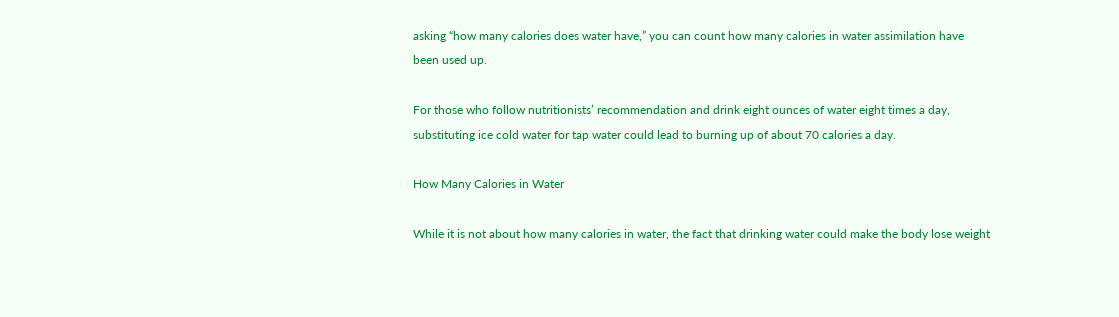asking “how many calories does water have,” you can count how many calories in water assimilation have been used up.

For those who follow nutritionists’ recommendation and drink eight ounces of water eight times a day, substituting ice cold water for tap water could lead to burning up of about 70 calories a day.

How Many Calories in Water

While it is not about how many calories in water, the fact that drinking water could make the body lose weight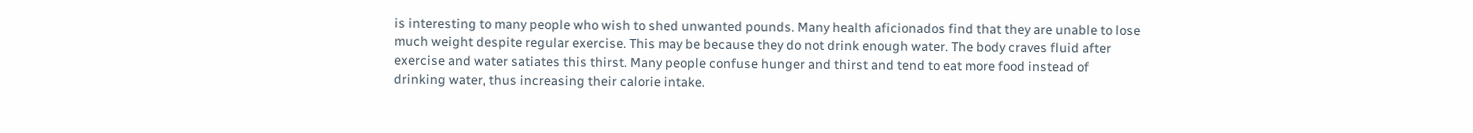is interesting to many people who wish to shed unwanted pounds. Many health aficionados find that they are unable to lose much weight despite regular exercise. This may be because they do not drink enough water. The body craves fluid after exercise and water satiates this thirst. Many people confuse hunger and thirst and tend to eat more food instead of drinking water, thus increasing their calorie intake.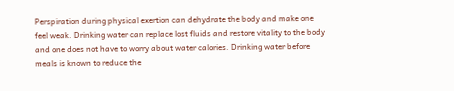Perspiration during physical exertion can dehydrate the body and make one feel weak. Drinking water can replace lost fluids and restore vitality to the body and one does not have to worry about water calories. Drinking water before meals is known to reduce the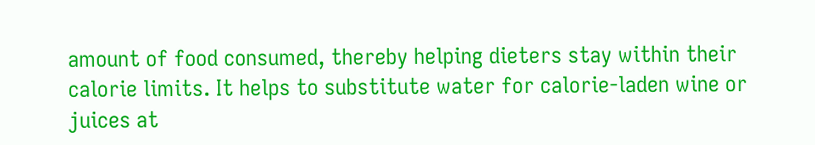amount of food consumed, thereby helping dieters stay within their calorie limits. It helps to substitute water for calorie-laden wine or juices at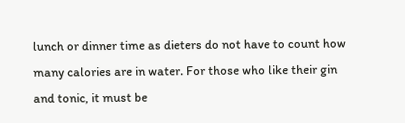lunch or dinner time as dieters do not have to count how many calories are in water. For those who like their gin and tonic, it must be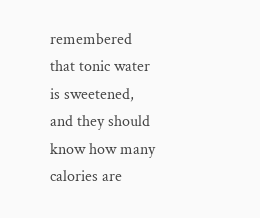remembered that tonic water is sweetened, and they should know how many calories are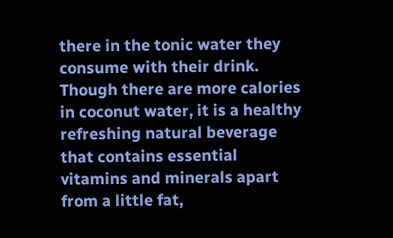there in the tonic water they consume with their drink. Though there are more calories in coconut water, it is a healthy refreshing natural beverage that contains essential vitamins and minerals apart from a little fat,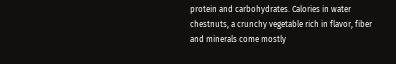protein and carbohydrates. Calories in water chestnuts, a crunchy vegetable rich in flavor, fiber and minerals come mostly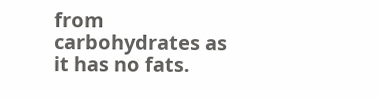from carbohydrates as it has no fats.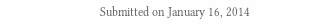Submitted on January 16, 2014